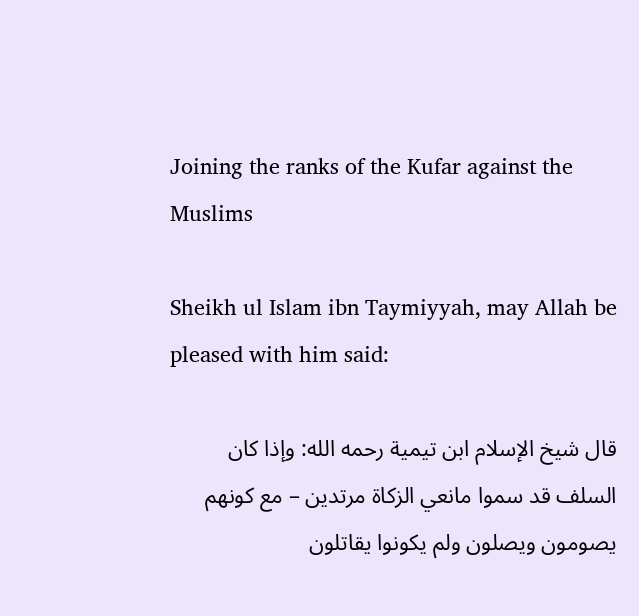Joining the ranks of the Kufar against the Muslims

Sheikh ul Islam ibn Taymiyyah, may Allah be pleased with him said:

قال شيخ الإسلام ابن تيمية رحمه الله: وإذا كان السلف قد سموا مانعي الزكاة مرتدين – مع كونهم يصومون ويصلون ولم يكونوا يقاتلون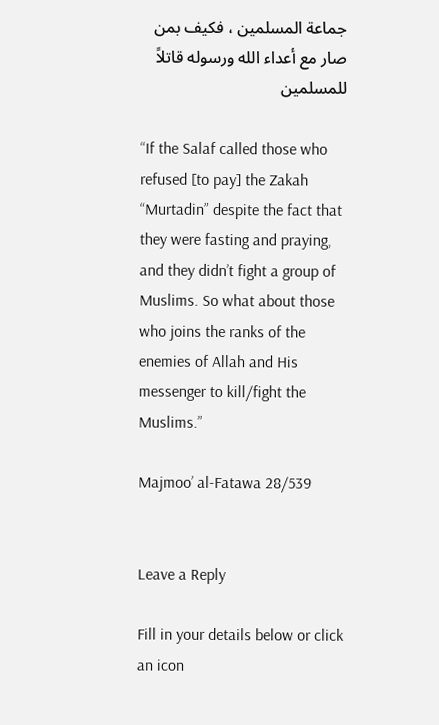جماعة المسلمين ، فكيف بمن صار مع أعداء الله ورسوله قاتلاً للمسلمين

“If the Salaf called those who refused [to pay] the Zakah “Murtadin” despite the fact that they were fasting and praying, and they didn’t fight a group of Muslims. So what about those who joins the ranks of the enemies of Allah and His messenger to kill/fight the Muslims.”

Majmoo’ al-Fatawa 28/539


Leave a Reply

Fill in your details below or click an icon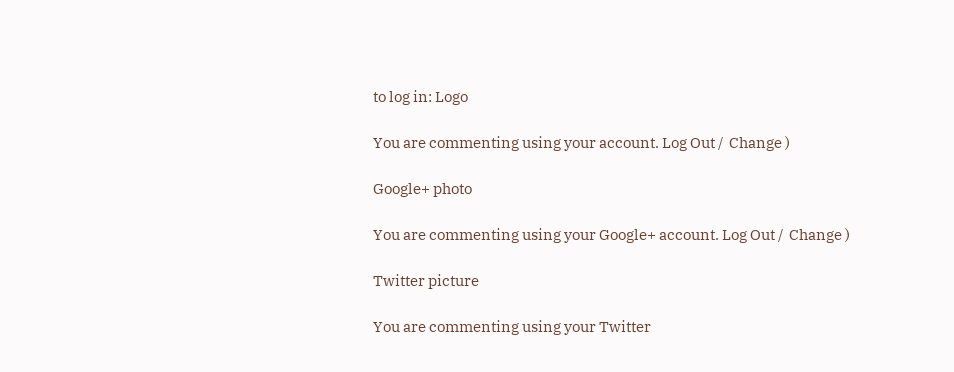to log in: Logo

You are commenting using your account. Log Out /  Change )

Google+ photo

You are commenting using your Google+ account. Log Out /  Change )

Twitter picture

You are commenting using your Twitter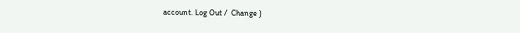account. Log Out /  Change )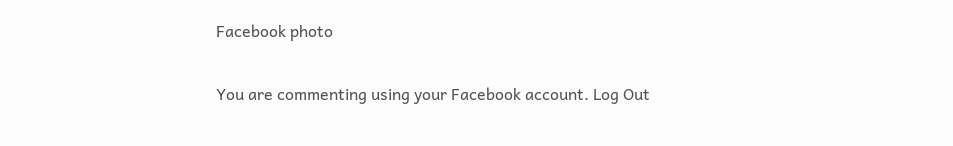Facebook photo

You are commenting using your Facebook account. Log Out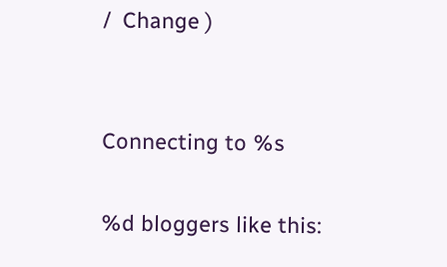/  Change )


Connecting to %s

%d bloggers like this: